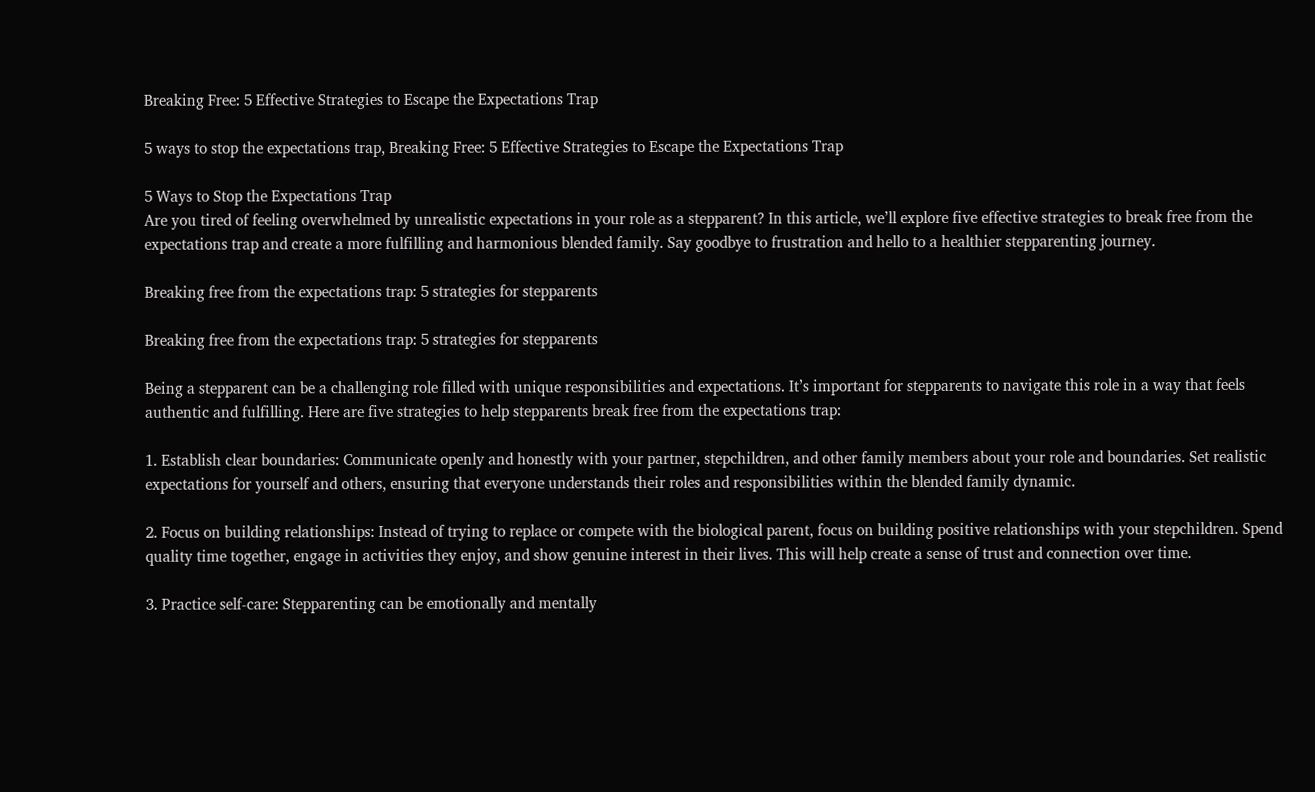Breaking Free: 5 Effective Strategies to Escape the Expectations Trap

5 ways to stop the expectations trap, Breaking Free: 5 Effective Strategies to Escape the Expectations Trap

5 Ways to Stop the Expectations Trap
Are you tired of feeling overwhelmed by unrealistic expectations in your role as a stepparent? In this article, we’ll explore five effective strategies to break free from the expectations trap and create a more fulfilling and harmonious blended family. Say goodbye to frustration and hello to a healthier stepparenting journey.

Breaking free from the expectations trap: 5 strategies for stepparents

Breaking free from the expectations trap: 5 strategies for stepparents

Being a stepparent can be a challenging role filled with unique responsibilities and expectations. It’s important for stepparents to navigate this role in a way that feels authentic and fulfilling. Here are five strategies to help stepparents break free from the expectations trap:

1. Establish clear boundaries: Communicate openly and honestly with your partner, stepchildren, and other family members about your role and boundaries. Set realistic expectations for yourself and others, ensuring that everyone understands their roles and responsibilities within the blended family dynamic.

2. Focus on building relationships: Instead of trying to replace or compete with the biological parent, focus on building positive relationships with your stepchildren. Spend quality time together, engage in activities they enjoy, and show genuine interest in their lives. This will help create a sense of trust and connection over time.

3. Practice self-care: Stepparenting can be emotionally and mentally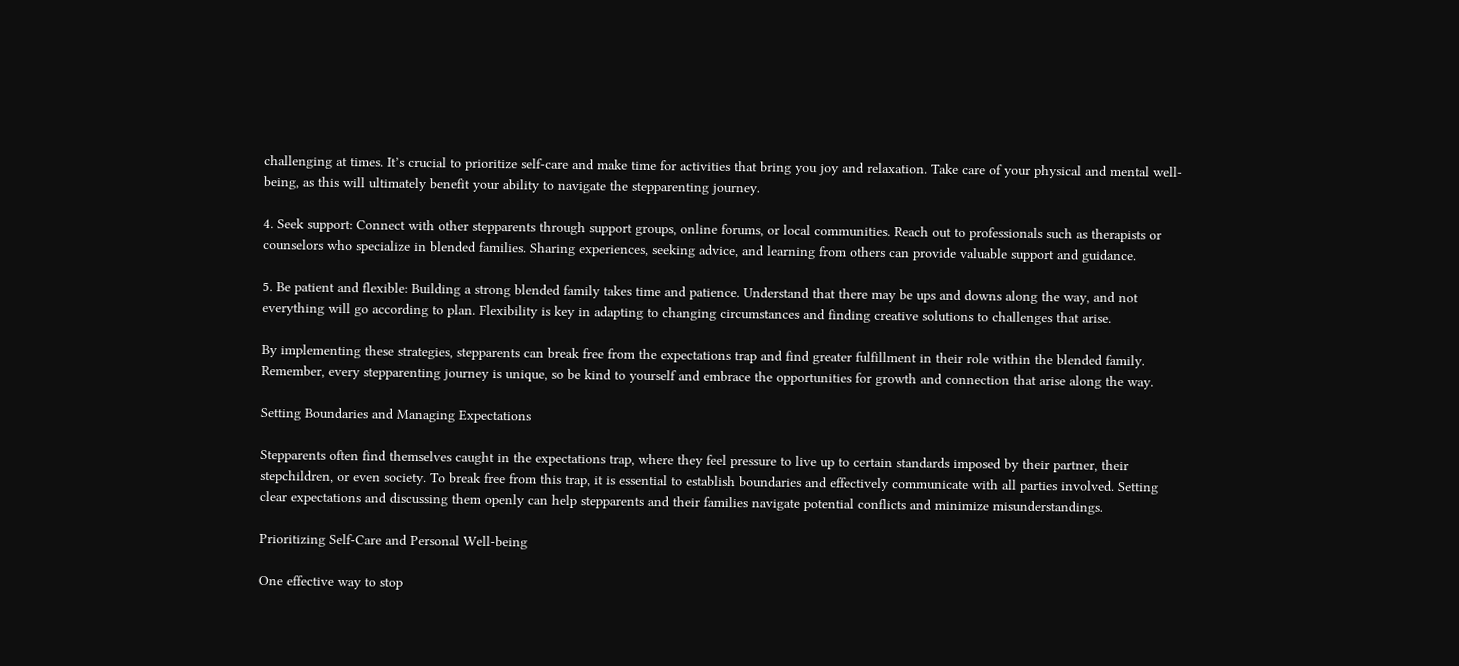challenging at times. It’s crucial to prioritize self-care and make time for activities that bring you joy and relaxation. Take care of your physical and mental well-being, as this will ultimately benefit your ability to navigate the stepparenting journey.

4. Seek support: Connect with other stepparents through support groups, online forums, or local communities. Reach out to professionals such as therapists or counselors who specialize in blended families. Sharing experiences, seeking advice, and learning from others can provide valuable support and guidance.

5. Be patient and flexible: Building a strong blended family takes time and patience. Understand that there may be ups and downs along the way, and not everything will go according to plan. Flexibility is key in adapting to changing circumstances and finding creative solutions to challenges that arise.

By implementing these strategies, stepparents can break free from the expectations trap and find greater fulfillment in their role within the blended family. Remember, every stepparenting journey is unique, so be kind to yourself and embrace the opportunities for growth and connection that arise along the way.

Setting Boundaries and Managing Expectations

Stepparents often find themselves caught in the expectations trap, where they feel pressure to live up to certain standards imposed by their partner, their stepchildren, or even society. To break free from this trap, it is essential to establish boundaries and effectively communicate with all parties involved. Setting clear expectations and discussing them openly can help stepparents and their families navigate potential conflicts and minimize misunderstandings.

Prioritizing Self-Care and Personal Well-being

One effective way to stop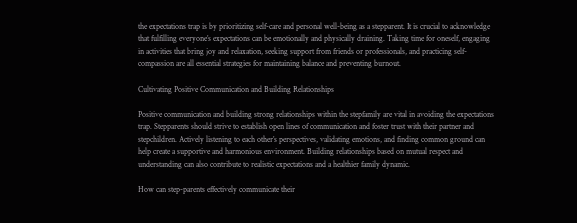the expectations trap is by prioritizing self-care and personal well-being as a stepparent. It is crucial to acknowledge that fulfilling everyone’s expectations can be emotionally and physically draining. Taking time for oneself, engaging in activities that bring joy and relaxation, seeking support from friends or professionals, and practicing self-compassion are all essential strategies for maintaining balance and preventing burnout.

Cultivating Positive Communication and Building Relationships

Positive communication and building strong relationships within the stepfamily are vital in avoiding the expectations trap. Stepparents should strive to establish open lines of communication and foster trust with their partner and stepchildren. Actively listening to each other’s perspectives, validating emotions, and finding common ground can help create a supportive and harmonious environment. Building relationships based on mutual respect and understanding can also contribute to realistic expectations and a healthier family dynamic.

How can step-parents effectively communicate their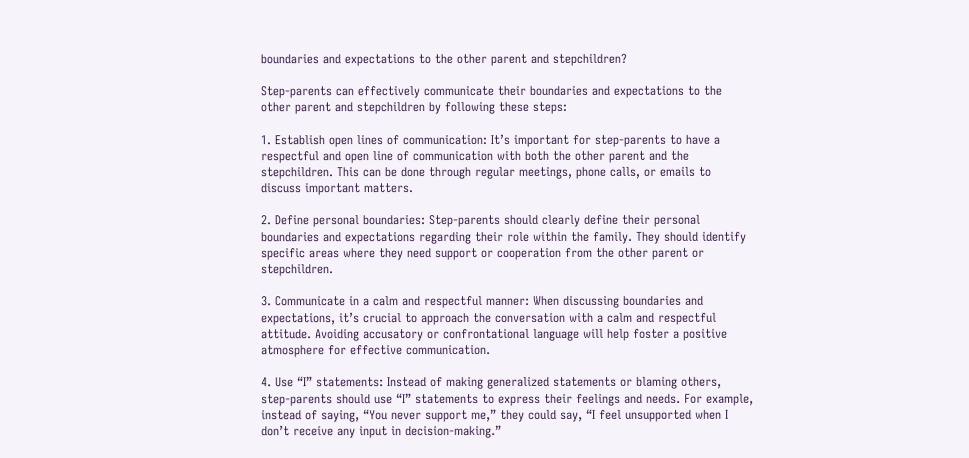boundaries and expectations to the other parent and stepchildren?

Step-parents can effectively communicate their boundaries and expectations to the other parent and stepchildren by following these steps:

1. Establish open lines of communication: It’s important for step-parents to have a respectful and open line of communication with both the other parent and the stepchildren. This can be done through regular meetings, phone calls, or emails to discuss important matters.

2. Define personal boundaries: Step-parents should clearly define their personal boundaries and expectations regarding their role within the family. They should identify specific areas where they need support or cooperation from the other parent or stepchildren.

3. Communicate in a calm and respectful manner: When discussing boundaries and expectations, it’s crucial to approach the conversation with a calm and respectful attitude. Avoiding accusatory or confrontational language will help foster a positive atmosphere for effective communication.

4. Use “I” statements: Instead of making generalized statements or blaming others, step-parents should use “I” statements to express their feelings and needs. For example, instead of saying, “You never support me,” they could say, “I feel unsupported when I don’t receive any input in decision-making.”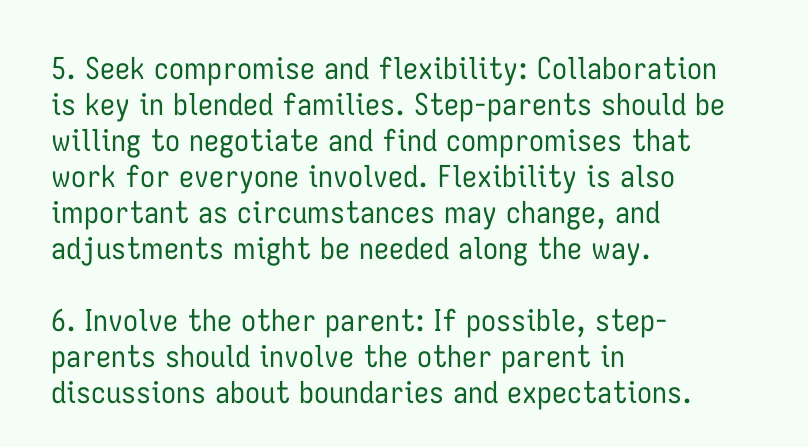5. Seek compromise and flexibility: Collaboration is key in blended families. Step-parents should be willing to negotiate and find compromises that work for everyone involved. Flexibility is also important as circumstances may change, and adjustments might be needed along the way.

6. Involve the other parent: If possible, step-parents should involve the other parent in discussions about boundaries and expectations.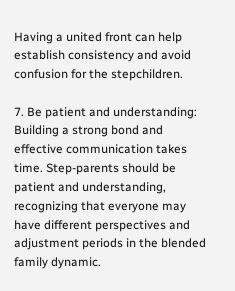Having a united front can help establish consistency and avoid confusion for the stepchildren.

7. Be patient and understanding: Building a strong bond and effective communication takes time. Step-parents should be patient and understanding, recognizing that everyone may have different perspectives and adjustment periods in the blended family dynamic.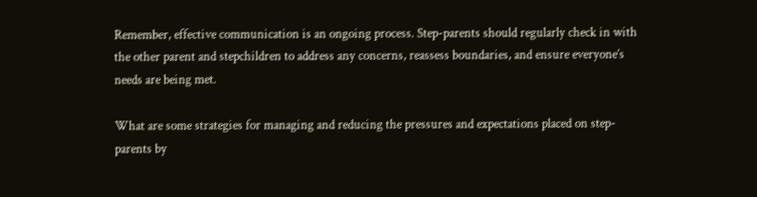Remember, effective communication is an ongoing process. Step-parents should regularly check in with the other parent and stepchildren to address any concerns, reassess boundaries, and ensure everyone’s needs are being met.

What are some strategies for managing and reducing the pressures and expectations placed on step-parents by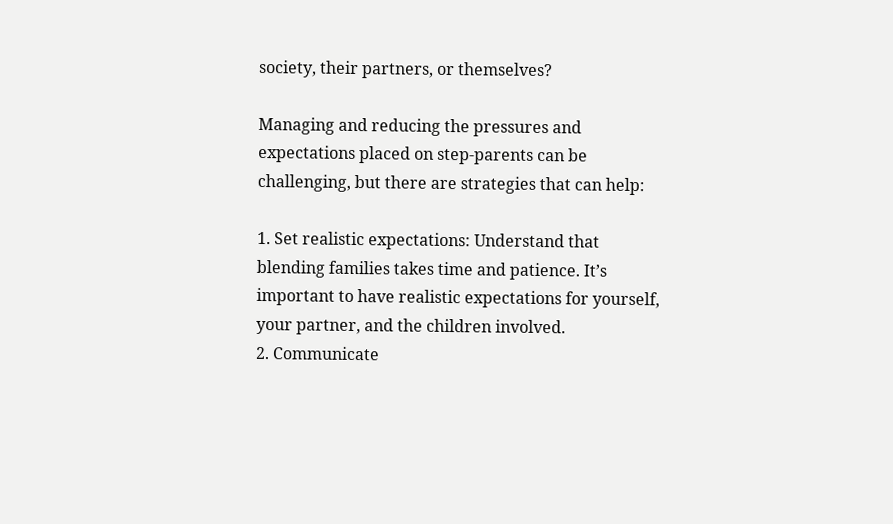society, their partners, or themselves?

Managing and reducing the pressures and expectations placed on step-parents can be challenging, but there are strategies that can help:

1. Set realistic expectations: Understand that blending families takes time and patience. It’s important to have realistic expectations for yourself, your partner, and the children involved.
2. Communicate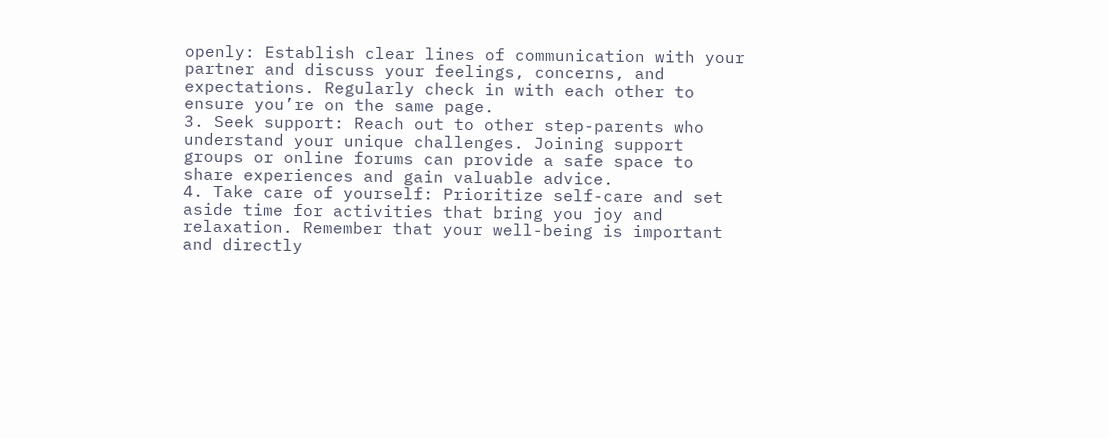openly: Establish clear lines of communication with your partner and discuss your feelings, concerns, and expectations. Regularly check in with each other to ensure you’re on the same page.
3. Seek support: Reach out to other step-parents who understand your unique challenges. Joining support groups or online forums can provide a safe space to share experiences and gain valuable advice.
4. Take care of yourself: Prioritize self-care and set aside time for activities that bring you joy and relaxation. Remember that your well-being is important and directly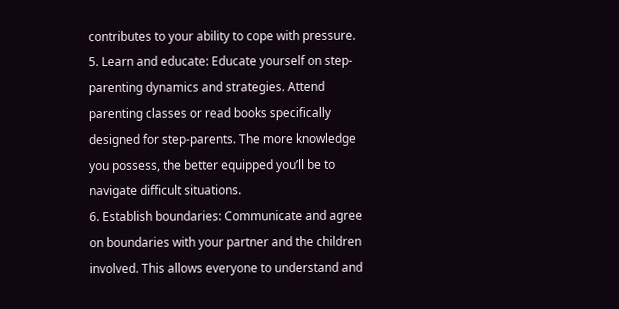contributes to your ability to cope with pressure.
5. Learn and educate: Educate yourself on step-parenting dynamics and strategies. Attend parenting classes or read books specifically designed for step-parents. The more knowledge you possess, the better equipped you’ll be to navigate difficult situations.
6. Establish boundaries: Communicate and agree on boundaries with your partner and the children involved. This allows everyone to understand and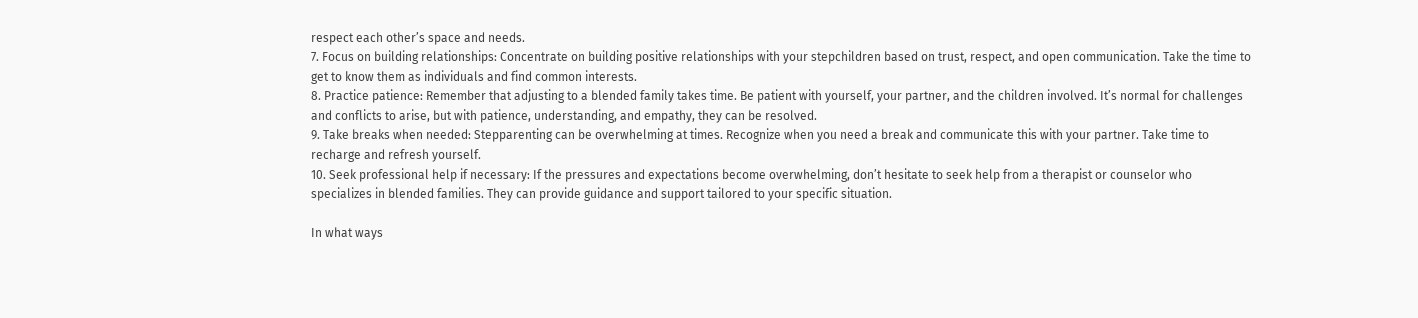respect each other’s space and needs.
7. Focus on building relationships: Concentrate on building positive relationships with your stepchildren based on trust, respect, and open communication. Take the time to get to know them as individuals and find common interests.
8. Practice patience: Remember that adjusting to a blended family takes time. Be patient with yourself, your partner, and the children involved. It’s normal for challenges and conflicts to arise, but with patience, understanding, and empathy, they can be resolved.
9. Take breaks when needed: Stepparenting can be overwhelming at times. Recognize when you need a break and communicate this with your partner. Take time to recharge and refresh yourself.
10. Seek professional help if necessary: If the pressures and expectations become overwhelming, don’t hesitate to seek help from a therapist or counselor who specializes in blended families. They can provide guidance and support tailored to your specific situation.

In what ways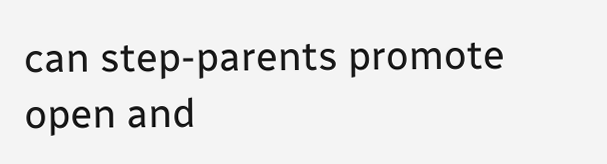can step-parents promote open and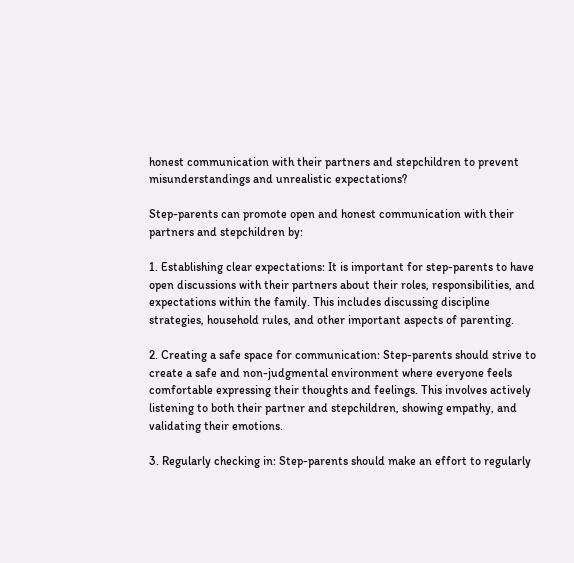honest communication with their partners and stepchildren to prevent misunderstandings and unrealistic expectations?

Step-parents can promote open and honest communication with their partners and stepchildren by:

1. Establishing clear expectations: It is important for step-parents to have open discussions with their partners about their roles, responsibilities, and expectations within the family. This includes discussing discipline strategies, household rules, and other important aspects of parenting.

2. Creating a safe space for communication: Step-parents should strive to create a safe and non-judgmental environment where everyone feels comfortable expressing their thoughts and feelings. This involves actively listening to both their partner and stepchildren, showing empathy, and validating their emotions.

3. Regularly checking in: Step-parents should make an effort to regularly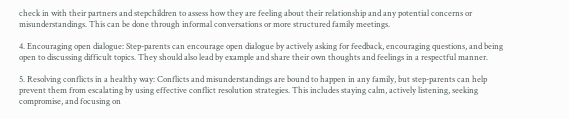check in with their partners and stepchildren to assess how they are feeling about their relationship and any potential concerns or misunderstandings. This can be done through informal conversations or more structured family meetings.

4. Encouraging open dialogue: Step-parents can encourage open dialogue by actively asking for feedback, encouraging questions, and being open to discussing difficult topics. They should also lead by example and share their own thoughts and feelings in a respectful manner.

5. Resolving conflicts in a healthy way: Conflicts and misunderstandings are bound to happen in any family, but step-parents can help prevent them from escalating by using effective conflict resolution strategies. This includes staying calm, actively listening, seeking compromise, and focusing on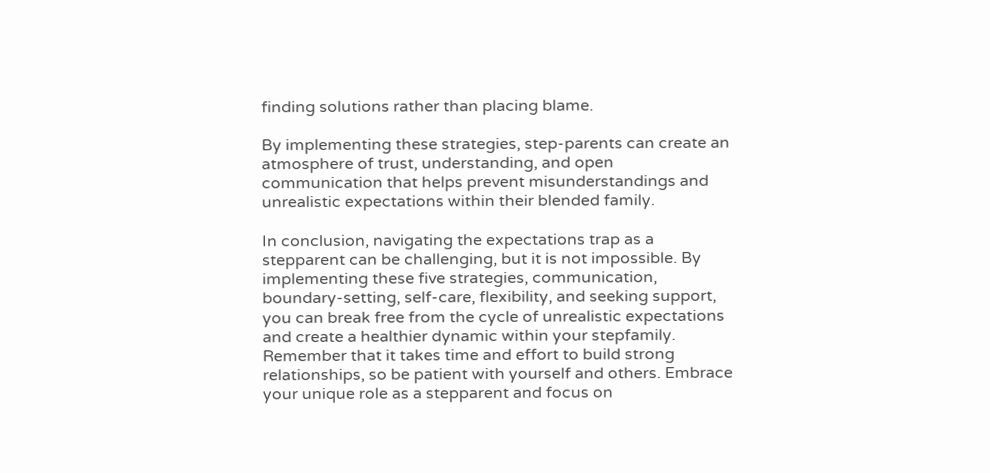finding solutions rather than placing blame.

By implementing these strategies, step-parents can create an atmosphere of trust, understanding, and open communication that helps prevent misunderstandings and unrealistic expectations within their blended family.

In conclusion, navigating the expectations trap as a stepparent can be challenging, but it is not impossible. By implementing these five strategies, communication, boundary-setting, self-care, flexibility, and seeking support, you can break free from the cycle of unrealistic expectations and create a healthier dynamic within your stepfamily. Remember that it takes time and effort to build strong relationships, so be patient with yourself and others. Embrace your unique role as a stepparent and focus on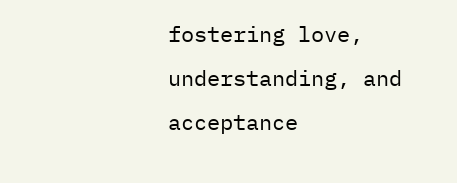fostering love, understanding, and acceptance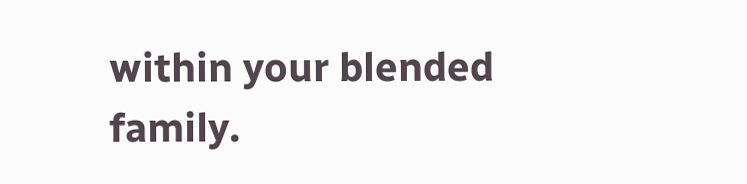within your blended family.